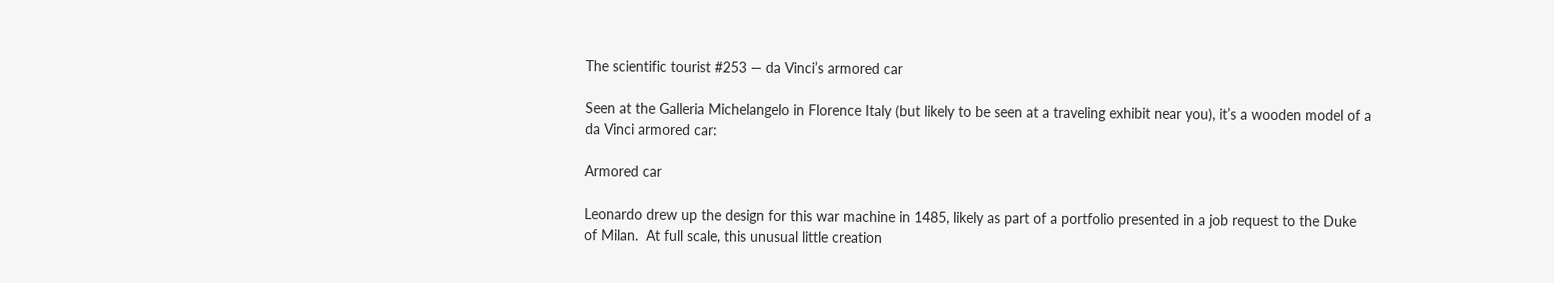The scientific tourist #253 — da Vinci’s armored car

Seen at the Galleria Michelangelo in Florence Italy (but likely to be seen at a traveling exhibit near you), it’s a wooden model of a da Vinci armored car:

Armored car

Leonardo drew up the design for this war machine in 1485, likely as part of a portfolio presented in a job request to the Duke of Milan.  At full scale, this unusual little creation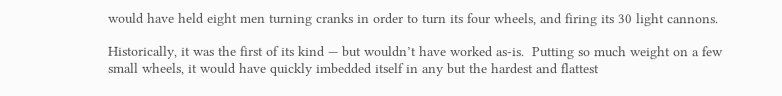would have held eight men turning cranks in order to turn its four wheels, and firing its 30 light cannons.

Historically, it was the first of its kind — but wouldn’t have worked as-is.  Putting so much weight on a few small wheels, it would have quickly imbedded itself in any but the hardest and flattest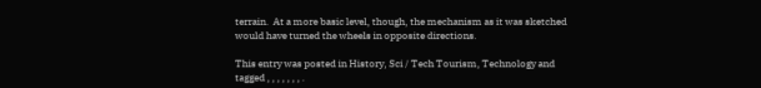terrain.  At a more basic level, though, the mechanism as it was sketched would have turned the wheels in opposite directions.

This entry was posted in History, Sci / Tech Tourism, Technology and tagged , , , , , , , .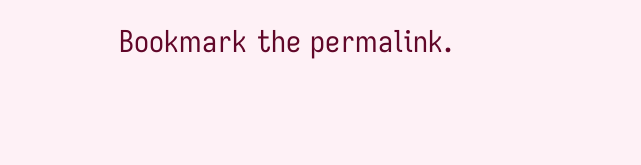Bookmark the permalink.